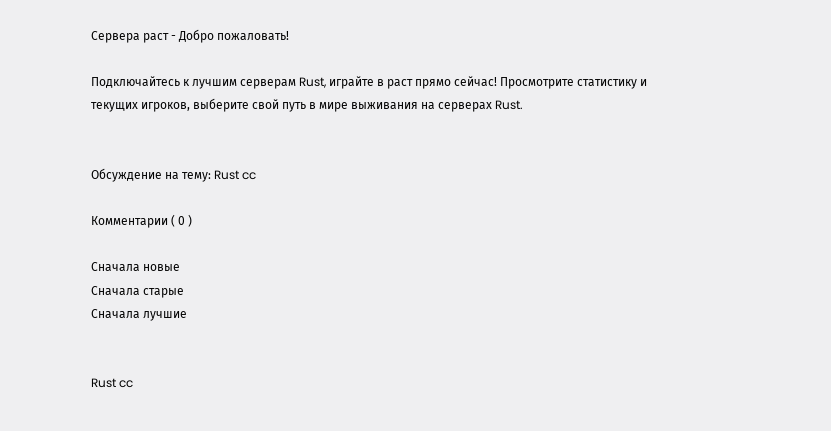Сервера раст - Добро пожаловать!

Подключайтесь к лучшим серверам Rust, играйте в раст прямо сейчас! Просмотрите статистику и текущих игроков, выберите свой путь в мире выживания на серверах Rust.


Обсуждение на тему: Rust cc

Комментарии ( 0 )

Сначала новые
Сначала старые
Сначала лучшие


Rust cc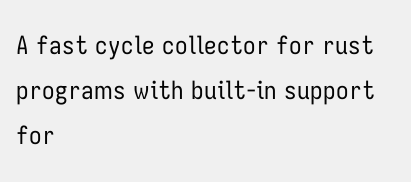A fast cycle collector for rust programs with built-in support for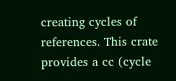creating cycles of references. This crate provides a cc (cycle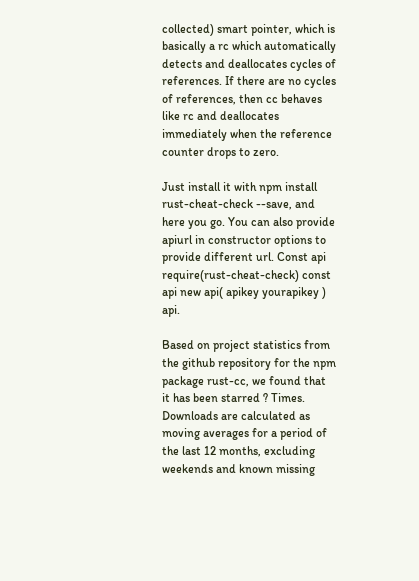collected) smart pointer, which is basically a rc which automatically detects and deallocates cycles of references. If there are no cycles of references, then cc behaves like rc and deallocates immediately when the reference counter drops to zero.

Just install it with npm install rust-cheat-check --save, and here you go. You can also provide apiurl in constructor options to provide different url. Const api require(rust-cheat-check) const api new api( apikey yourapikey ) api.

Based on project statistics from the github repository for the npm package rust-cc, we found that it has been starred ? Times. Downloads are calculated as moving averages for a period of the last 12 months, excluding weekends and known missing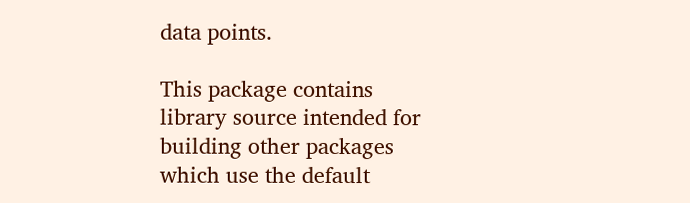data points.

This package contains library source intended for building other packages which use the default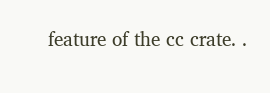feature of the cc crate. .